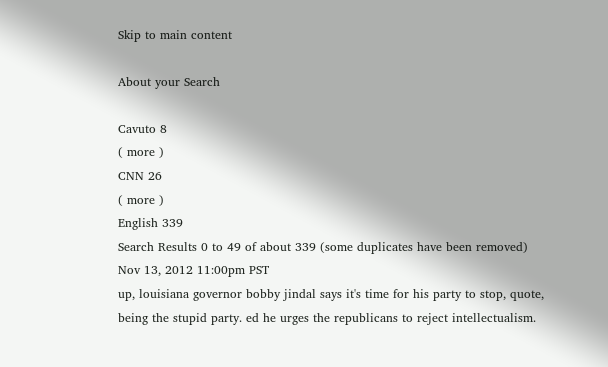Skip to main content

About your Search

Cavuto 8
( more )
CNN 26
( more )
English 339
Search Results 0 to 49 of about 339 (some duplicates have been removed)
Nov 13, 2012 11:00pm PST
up, louisiana governor bobby jindal says it's time for his party to stop, quote, being the stupid party. ed he urges the republicans to reject intellectualism.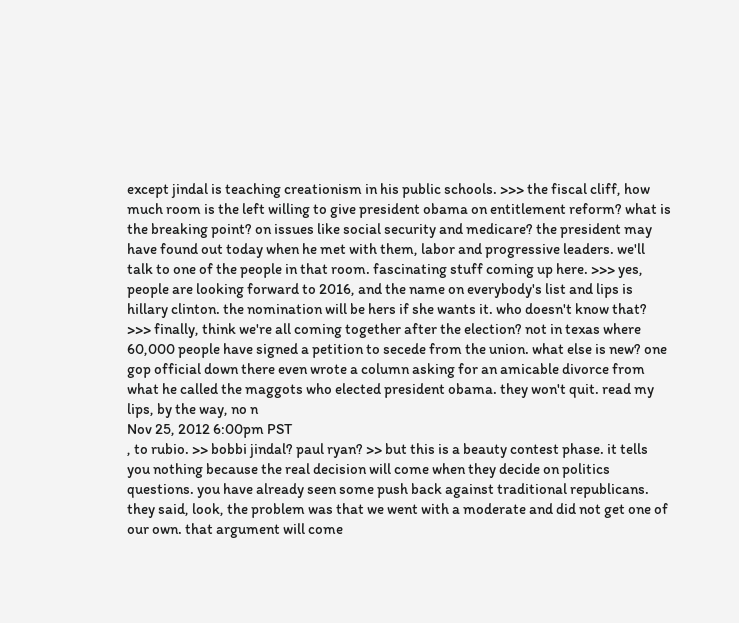except jindal is teaching creationism in his public schools. >>> the fiscal cliff, how much room is the left willing to give president obama on entitlement reform? what is the breaking point? on issues like social security and medicare? the president may have found out today when he met with them, labor and progressive leaders. we'll talk to one of the people in that room. fascinating stuff coming up here. >>> yes, people are looking forward to 2016, and the name on everybody's list and lips is hillary clinton. the nomination will be hers if she wants it. who doesn't know that? >>> finally, think we're all coming together after the election? not in texas where 60,000 people have signed a petition to secede from the union. what else is new? one gop official down there even wrote a column asking for an amicable divorce from what he called the maggots who elected president obama. they won't quit. read my lips, by the way, no n
Nov 25, 2012 6:00pm PST
, to rubio. >> bobbi jindal? paul ryan? >> but this is a beauty contest phase. it tells you nothing because the real decision will come when they decide on politics questions. you have already seen some push back against traditional republicans. they said, look, the problem was that we went with a moderate and did not get one of our own. that argument will come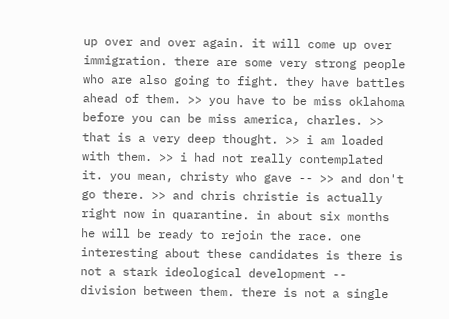up over and over again. it will come up over immigration. there are some very strong people who are also going to fight. they have battles ahead of them. >> you have to be miss oklahoma before you can be miss america, charles. >> that is a very deep thought. >> i am loaded with them. >> i had not really contemplated it. you mean, christy who gave -- >> and don't go there. >> and chris christie is actually right now in quarantine. in about six months he will be ready to rejoin the race. one interesting about these candidates is there is not a stark ideological development -- division between them. there is not a single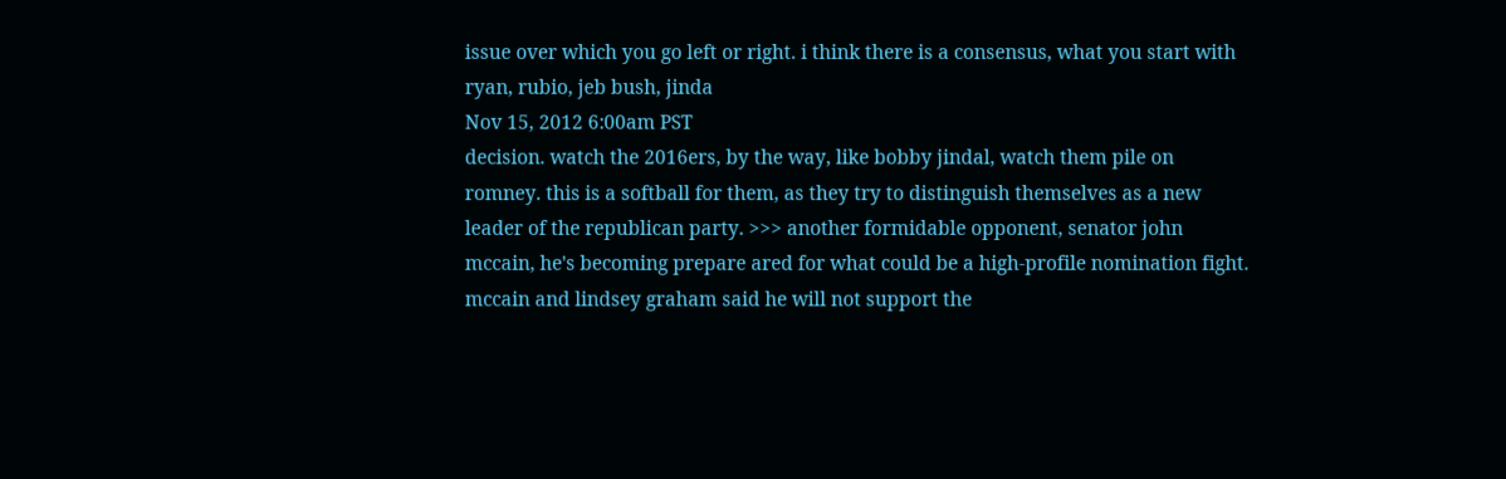issue over which you go left or right. i think there is a consensus, what you start with ryan, rubio, jeb bush, jinda
Nov 15, 2012 6:00am PST
decision. watch the 2016ers, by the way, like bobby jindal, watch them pile on romney. this is a softball for them, as they try to distinguish themselves as a new leader of the republican party. >>> another formidable opponent, senator john mccain, he's becoming prepare ared for what could be a high-profile nomination fight. mccain and lindsey graham said he will not support the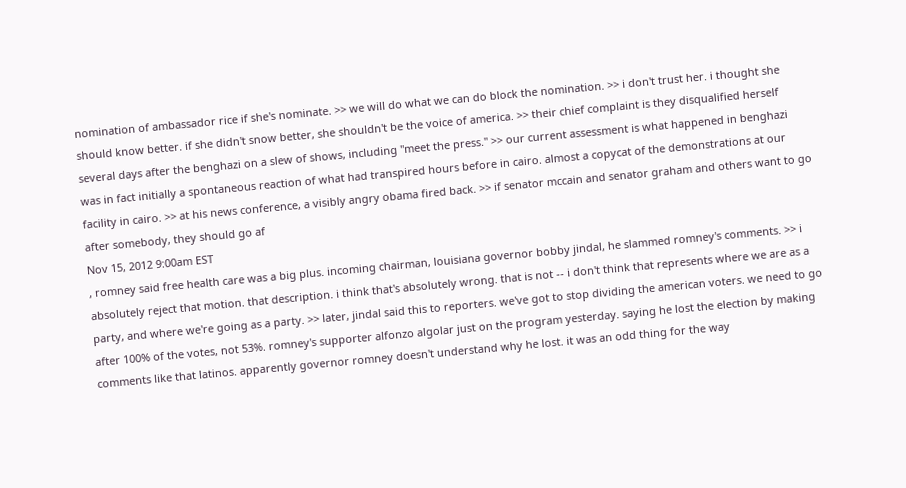nomination of ambassador rice if she's nominate. >> we will do what we can do block the nomination. >> i don't trust her. i thought she should know better. if she didn't snow better, she shouldn't be the voice of america. >> their chief complaint is they disqualified herself several days after the benghazi on a slew of shows, including "meet the press." >> our current assessment is what happened in benghazi was in fact initially a spontaneous reaction of what had transpired hours before in cairo. almost a copycat of the demonstrations at our facility in cairo. >> at his news conference, a visibly angry obama fired back. >> if senator mccain and senator graham and others want to go after somebody, they should go af
Nov 15, 2012 9:00am EST
, romney said free health care was a big plus. incoming chairman, louisiana governor bobby jindal, he slammed romney's comments. >> i absolutely reject that motion. that description. i think that's absolutely wrong. that is not -- i don't think that represents where we are as a party, and where we're going as a party. >> later, jindal said this to reporters. we've got to stop dividing the american voters. we need to go after 100% of the votes, not 53%. romney's supporter alfonzo algolar just on the program yesterday. saying he lost the election by making comments like that latinos. apparently governor romney doesn't understand why he lost. it was an odd thing for the way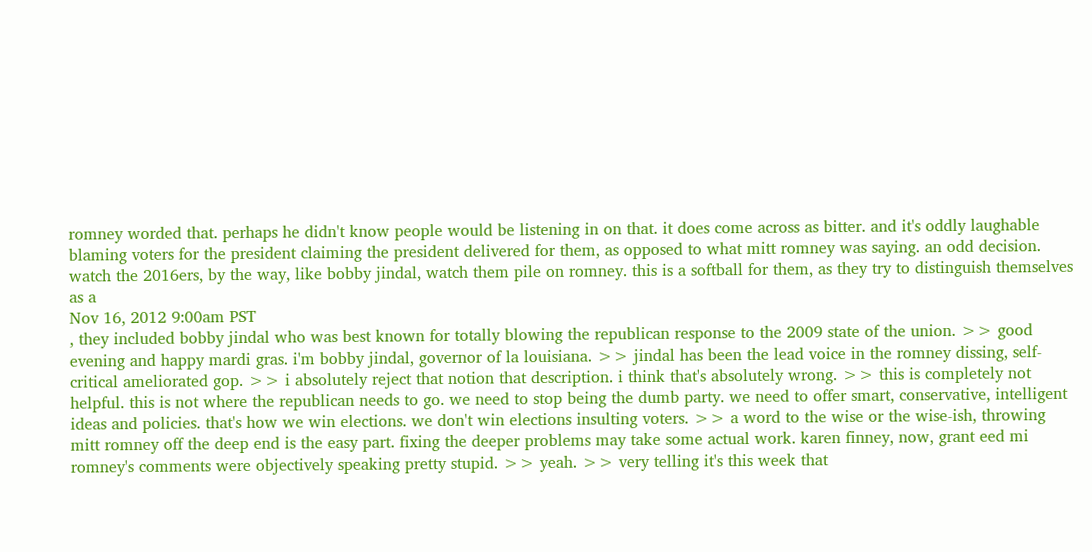romney worded that. perhaps he didn't know people would be listening in on that. it does come across as bitter. and it's oddly laughable blaming voters for the president claiming the president delivered for them, as opposed to what mitt romney was saying. an odd decision. watch the 2016ers, by the way, like bobby jindal, watch them pile on romney. this is a softball for them, as they try to distinguish themselves as a
Nov 16, 2012 9:00am PST
, they included bobby jindal who was best known for totally blowing the republican response to the 2009 state of the union. >> good evening and happy mardi gras. i'm bobby jindal, governor of la louisiana. >> jindal has been the lead voice in the romney dissing, self-critical ameliorated gop. >> i absolutely reject that notion that description. i think that's absolutely wrong. >> this is completely not helpful. this is not where the republican needs to go. we need to stop being the dumb party. we need to offer smart, conservative, intelligent ideas and policies. that's how we win elections. we don't win elections insulting voters. >> a word to the wise or the wise-ish, throwing mitt romney off the deep end is the easy part. fixing the deeper problems may take some actual work. karen finney, now, grant eed mi romney's comments were objectively speaking pretty stupid. >> yeah. >> very telling it's this week that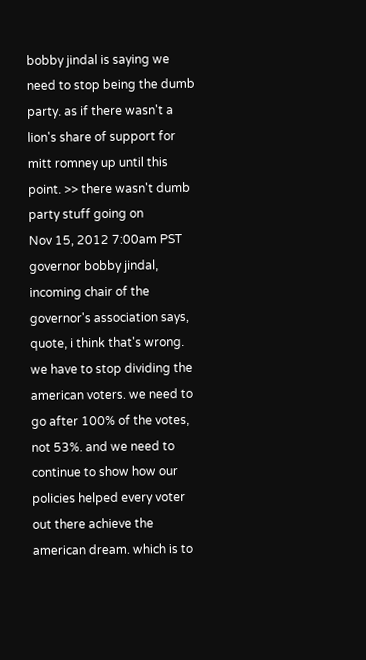bobby jindal is saying we need to stop being the dumb party. as if there wasn't a lion's share of support for mitt romney up until this point. >> there wasn't dumb party stuff going on
Nov 15, 2012 7:00am PST
governor bobby jindal, incoming chair of the governor's association says, quote, i think that's wrong. we have to stop dividing the american voters. we need to go after 100% of the votes, not 53%. and we need to continue to show how our policies helped every voter out there achieve the american dream. which is to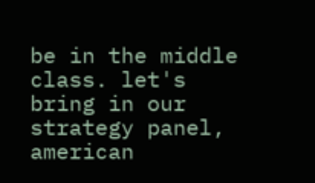be in the middle class. let's bring in our strategy panel, american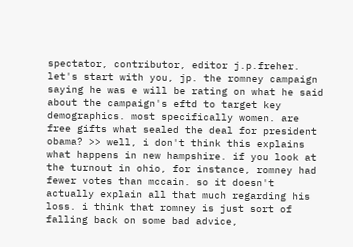spectator, contributor, editor j.p.freher. let's start with you, jp. the romney campaign saying he was e will be rating on what he said about the campaign's eftd to target key demographics. most specifically women. are free gifts what sealed the deal for president obama? >> well, i don't think this explains what happens in new hampshire. if you look at the turnout in ohio, for instance, romney had fewer votes than mccain. so it doesn't actually explain all that much regarding his loss. i think that romney is just sort of falling back on some bad advice,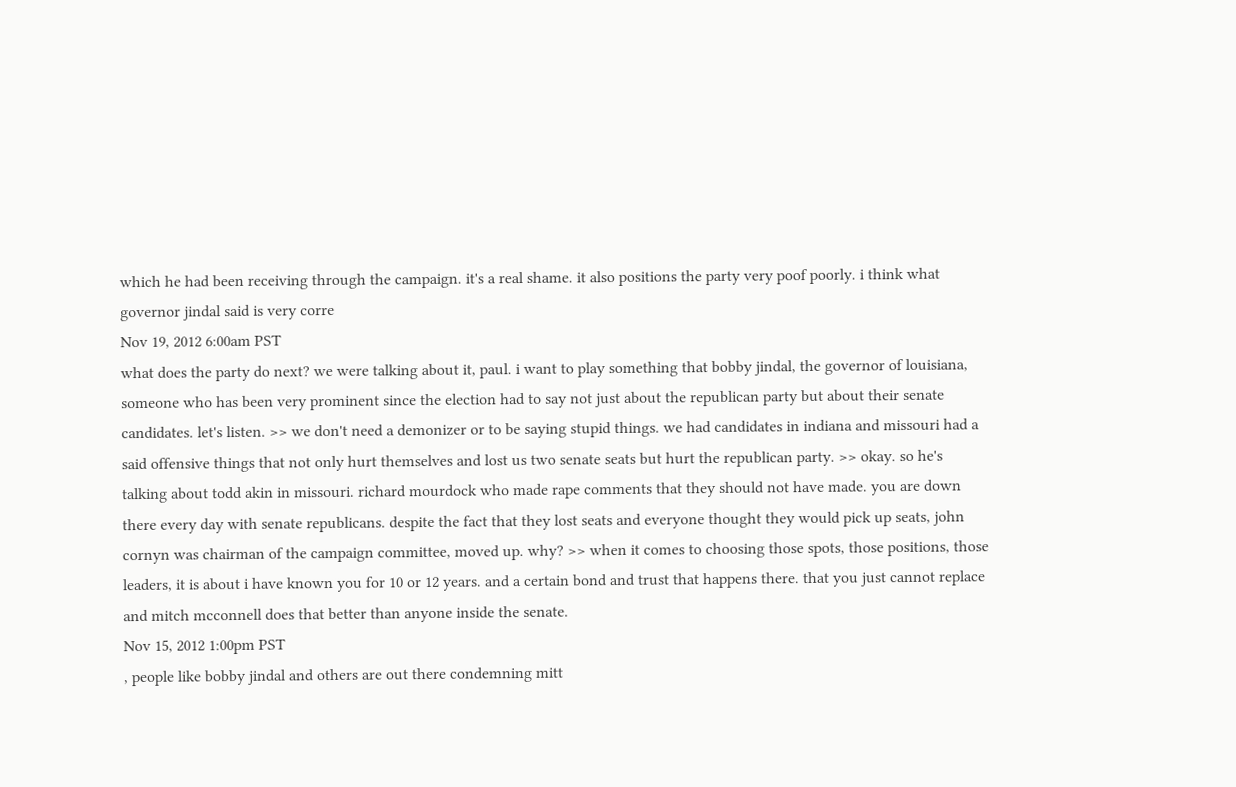which he had been receiving through the campaign. it's a real shame. it also positions the party very poof poorly. i think what governor jindal said is very corre
Nov 19, 2012 6:00am PST
what does the party do next? we were talking about it, paul. i want to play something that bobby jindal, the governor of louisiana, someone who has been very prominent since the election had to say not just about the republican party but about their senate candidates. let's listen. >> we don't need a demonizer or to be saying stupid things. we had candidates in indiana and missouri had a said offensive things that not only hurt themselves and lost us two senate seats but hurt the republican party. >> okay. so he's talking about todd akin in missouri. richard mourdock who made rape comments that they should not have made. you are down there every day with senate republicans. despite the fact that they lost seats and everyone thought they would pick up seats, john cornyn was chairman of the campaign committee, moved up. why? >> when it comes to choosing those spots, those positions, those leaders, it is about i have known you for 10 or 12 years. and a certain bond and trust that happens there. that you just cannot replace and mitch mcconnell does that better than anyone inside the senate.
Nov 15, 2012 1:00pm PST
, people like bobby jindal and others are out there condemning mitt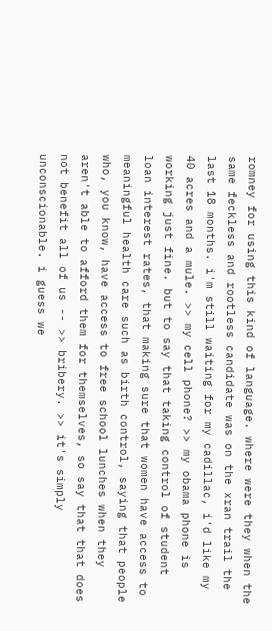romney for using this kind of language. where were they when the same feckless and rootless candidate was on the xran trail the last 18 months. i'm still waiting for my cadillac, i'd like my 40 acres and a mule. >> my cell phone? >> my obama phone is working just fine. but to say that taking control of student loan interest rates, that making sure that women have access to meaningful health care such as birth control, saying that people who, you know, have access to free school lunches when they aren't able to afford them for themselves, so say that that does not benefit all of us -- >> bribery. >> it's simply unconscionable. i guess we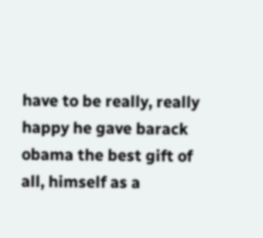have to be really, really happy he gave barack obama the best gift of all, himself as a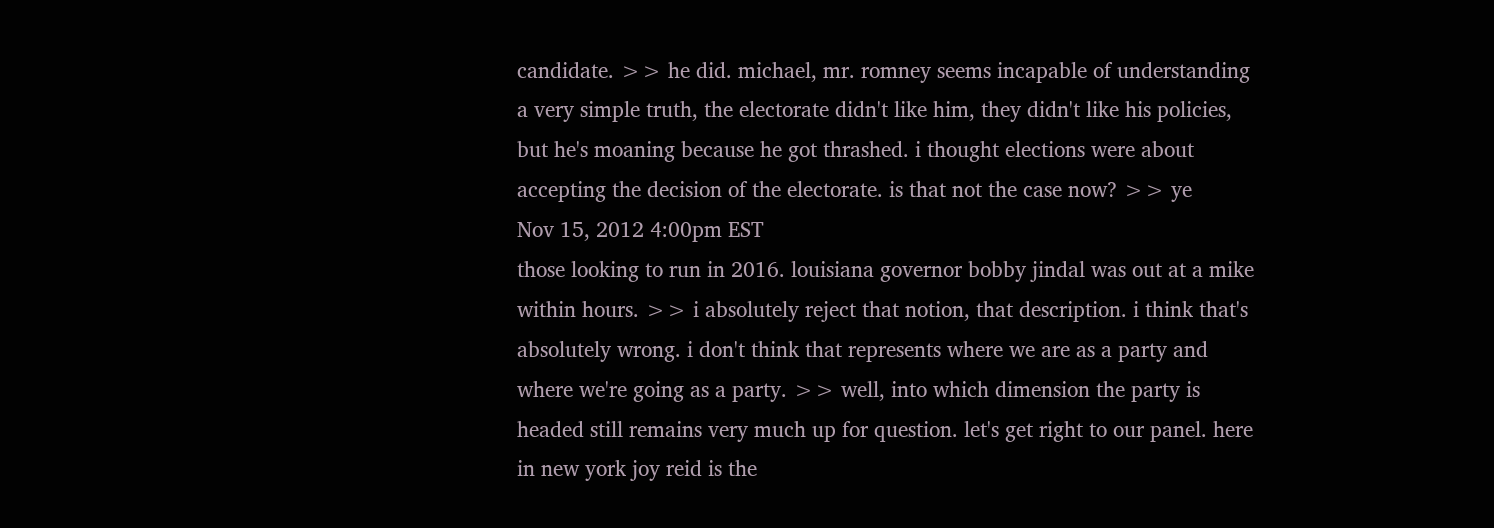candidate. >> he did. michael, mr. romney seems incapable of understanding a very simple truth, the electorate didn't like him, they didn't like his policies, but he's moaning because he got thrashed. i thought elections were about accepting the decision of the electorate. is that not the case now? >> ye
Nov 15, 2012 4:00pm EST
those looking to run in 2016. louisiana governor bobby jindal was out at a mike within hours. >> i absolutely reject that notion, that description. i think that's absolutely wrong. i don't think that represents where we are as a party and where we're going as a party. >> well, into which dimension the party is headed still remains very much up for question. let's get right to our panel. here in new york joy reid is the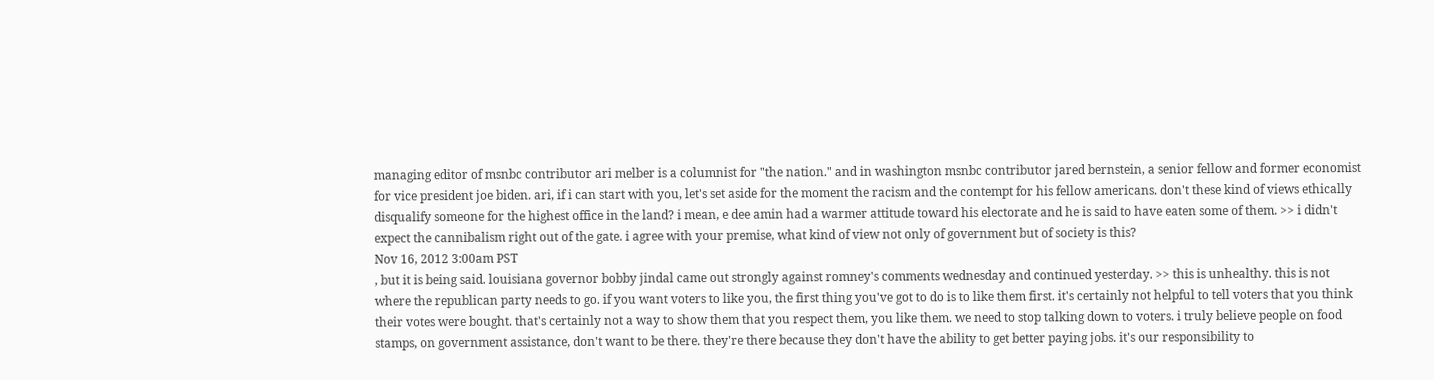managing editor of msnbc contributor ari melber is a columnist for "the nation." and in washington msnbc contributor jared bernstein, a senior fellow and former economist for vice president joe biden. ari, if i can start with you, let's set aside for the moment the racism and the contempt for his fellow americans. don't these kind of views ethically disqualify someone for the highest office in the land? i mean, e dee amin had a warmer attitude toward his electorate and he is said to have eaten some of them. >> i didn't expect the cannibalism right out of the gate. i agree with your premise, what kind of view not only of government but of society is this?
Nov 16, 2012 3:00am PST
, but it is being said. louisiana governor bobby jindal came out strongly against romney's comments wednesday and continued yesterday. >> this is unhealthy. this is not where the republican party needs to go. if you want voters to like you, the first thing you've got to do is to like them first. it's certainly not helpful to tell voters that you think their votes were bought. that's certainly not a way to show them that you respect them, you like them. we need to stop talking down to voters. i truly believe people on food stamps, on government assistance, don't want to be there. they're there because they don't have the ability to get better paying jobs. it's our responsibility to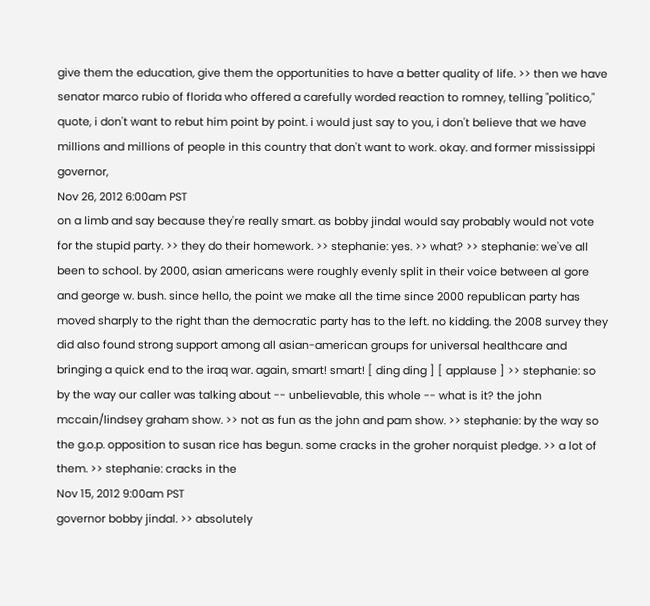give them the education, give them the opportunities to have a better quality of life. >> then we have senator marco rubio of florida who offered a carefully worded reaction to romney, telling "politico," quote, i don't want to rebut him point by point. i would just say to you, i don't believe that we have millions and millions of people in this country that don't want to work. okay. and former mississippi governor,
Nov 26, 2012 6:00am PST
on a limb and say because they're really smart. as bobby jindal would say probably would not vote for the stupid party. >> they do their homework. >> stephanie: yes. >> what? >> stephanie: we've all been to school. by 2000, asian americans were roughly evenly split in their voice between al gore and george w. bush. since hello, the point we make all the time since 2000 republican party has moved sharply to the right than the democratic party has to the left. no kidding. the 2008 survey they did also found strong support among all asian-american groups for universal healthcare and bringing a quick end to the iraq war. again, smart! smart! [ ding ding ] [ applause ] >> stephanie: so by the way our caller was talking about -- unbelievable, this whole -- what is it? the john mccain/lindsey graham show. >> not as fun as the john and pam show. >> stephanie: by the way so the g.o.p. opposition to susan rice has begun. some cracks in the groher norquist pledge. >> a lot of them. >> stephanie: cracks in the
Nov 15, 2012 9:00am PST
governor bobby jindal. >> absolutely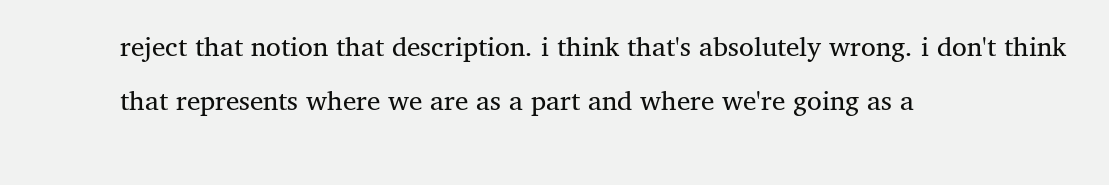reject that notion that description. i think that's absolutely wrong. i don't think that represents where we are as a part and where we're going as a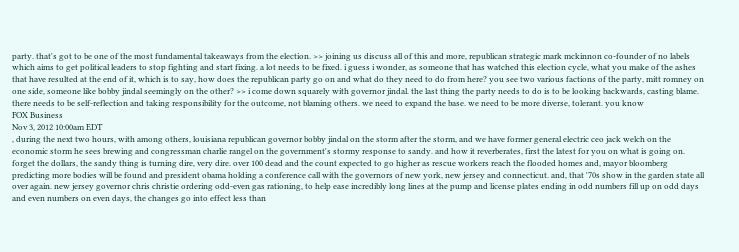party. that's got to be one of the most fundamental takeaways from the election. >> joining us discuss all of this and more, republican strategic mark mckinnon co-founder of no labels which aims to get political leaders to stop fighting and start fixing. a lot needs to be fixed. i guess i wonder, as someone that has watched this election cycle, what you make of the ashes that have resulted at the end of it, which is to say, how does the republican party go on and what do they need to do from here? you see two various factions of the party, mitt romney on one side, someone like bobby jindal seemingly on the other? >> i come down squarely with governor jindal. the last thing the party needs to do is to be looking backwards, casting blame. there needs to be self-reflection and taking responsibility for the outcome, not blaming others. we need to expand the base. we need to be more diverse, tolerant. you know
FOX Business
Nov 3, 2012 10:00am EDT
, during the next two hours, with among others, louisiana republican governor bobby jindal on the storm after the storm, and we have former general electric ceo jack welch on the economic storm he sees brewing and congressman charlie rangel on the government's stormy response to sandy. and how it reverberates, first the latest for you on what is going on. forget the dollars, the sandy thing is turning dire, very dire. over 100 dead and the count expected to go higher as rescue workers reach the flooded homes and, mayor bloomberg predicting more bodies will be found and president obama holding a conference call with the governors of new york, new jersey and connecticut. and, that '70s show in the garden state all over again. new jersey governor chris christie ordering odd-even gas rationing, to help ease incredibly long lines at the pump and license plates ending in odd numbers fill up on odd days and even numbers on even days, the changes go into effect less than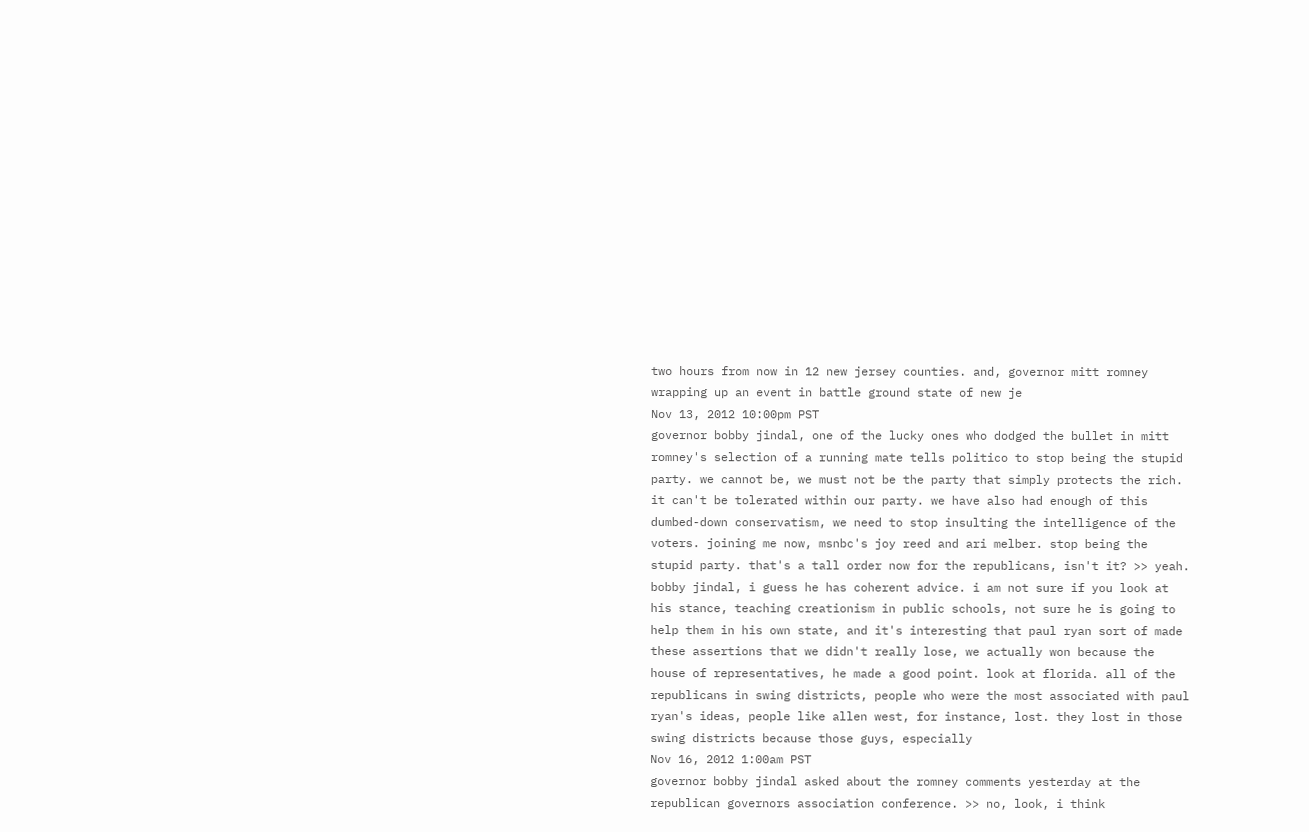two hours from now in 12 new jersey counties. and, governor mitt romney wrapping up an event in battle ground state of new je
Nov 13, 2012 10:00pm PST
governor bobby jindal, one of the lucky ones who dodged the bullet in mitt romney's selection of a running mate tells politico to stop being the stupid party. we cannot be, we must not be the party that simply protects the rich. it can't be tolerated within our party. we have also had enough of this dumbed-down conservatism, we need to stop insulting the intelligence of the voters. joining me now, msnbc's joy reed and ari melber. stop being the stupid party. that's a tall order now for the republicans, isn't it? >> yeah. bobby jindal, i guess he has coherent advice. i am not sure if you look at his stance, teaching creationism in public schools, not sure he is going to help them in his own state, and it's interesting that paul ryan sort of made these assertions that we didn't really lose, we actually won because the house of representatives, he made a good point. look at florida. all of the republicans in swing districts, people who were the most associated with paul ryan's ideas, people like allen west, for instance, lost. they lost in those swing districts because those guys, especially
Nov 16, 2012 1:00am PST
governor bobby jindal asked about the romney comments yesterday at the republican governors association conference. >> no, look, i think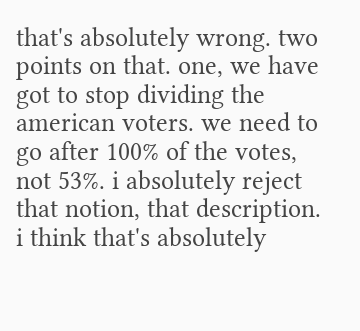that's absolutely wrong. two points on that. one, we have got to stop dividing the american voters. we need to go after 100% of the votes, not 53%. i absolutely reject that notion, that description. i think that's absolutely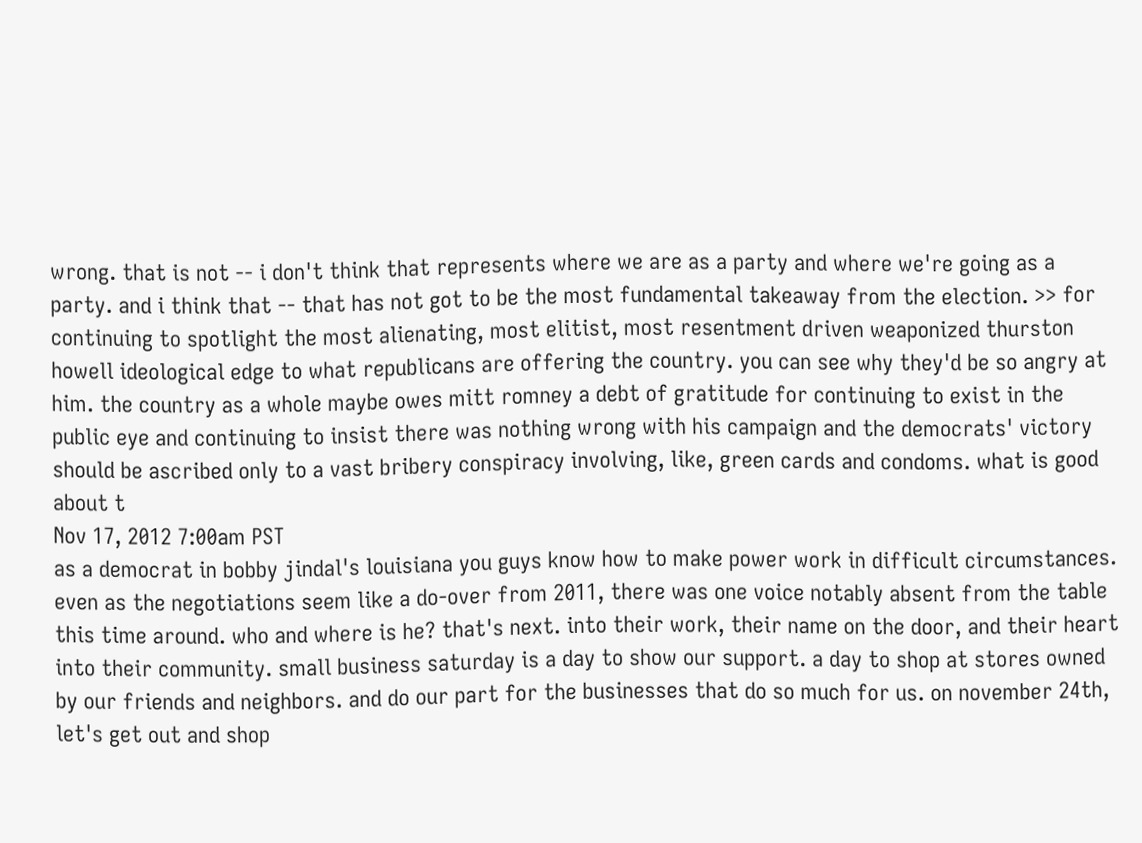wrong. that is not -- i don't think that represents where we are as a party and where we're going as a party. and i think that -- that has not got to be the most fundamental takeaway from the election. >> for continuing to spotlight the most alienating, most elitist, most resentment driven weaponized thurston howell ideological edge to what republicans are offering the country. you can see why they'd be so angry at him. the country as a whole maybe owes mitt romney a debt of gratitude for continuing to exist in the public eye and continuing to insist there was nothing wrong with his campaign and the democrats' victory should be ascribed only to a vast bribery conspiracy involving, like, green cards and condoms. what is good about t
Nov 17, 2012 7:00am PST
as a democrat in bobby jindal's louisiana you guys know how to make power work in difficult circumstances. even as the negotiations seem like a do-over from 2011, there was one voice notably absent from the table this time around. who and where is he? that's next. into their work, their name on the door, and their heart into their community. small business saturday is a day to show our support. a day to shop at stores owned by our friends and neighbors. and do our part for the businesses that do so much for us. on november 24th, let's get out and shop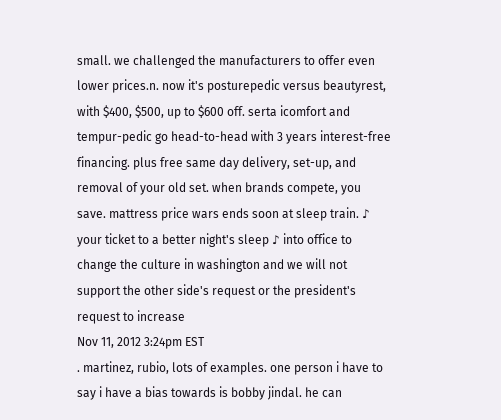small. we challenged the manufacturers to offer even lower prices.n. now it's posturepedic versus beautyrest, with $400, $500, up to $600 off. serta icomfort and tempur-pedic go head-to-head with 3 years interest-free financing. plus free same day delivery, set-up, and removal of your old set. when brands compete, you save. mattress price wars ends soon at sleep train. ♪ your ticket to a better night's sleep ♪ into office to change the culture in washington and we will not support the other side's request or the president's request to increase
Nov 11, 2012 3:24pm EST
. martinez, rubio, lots of examples. one person i have to say i have a bias towards is bobby jindal. he can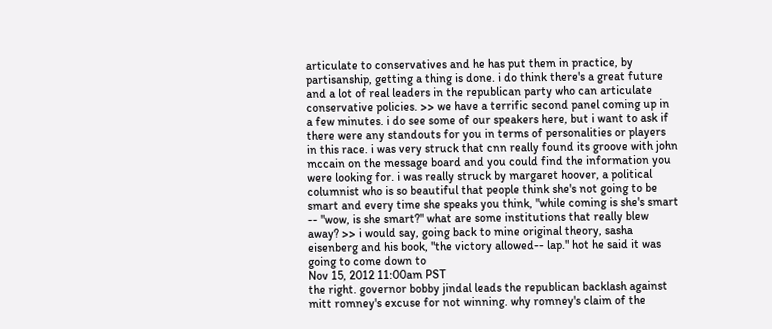articulate to conservatives and he has put them in practice, by partisanship, getting a thing is done. i do think there's a great future and a lot of real leaders in the republican party who can articulate conservative policies. >> we have a terrific second panel coming up in a few minutes. i do see some of our speakers here, but i want to ask if there were any standouts for you in terms of personalities or players in this race. i was very struck that cnn really found its groove with john mccain on the message board and you could find the information you were looking for. i was really struck by margaret hoover, a political columnist who is so beautiful that people think she's not going to be smart and every time she speaks you think, "while coming is she's smart -- "wow, is she smart?" what are some institutions that really blew away? >> i would say, going back to mine original theory, sasha eisenberg and his book, "the victory allowed-- lap." hot he said it was going to come down to
Nov 15, 2012 11:00am PST
the right. governor bobby jindal leads the republican backlash against mitt romney's excuse for not winning. why romney's claim of the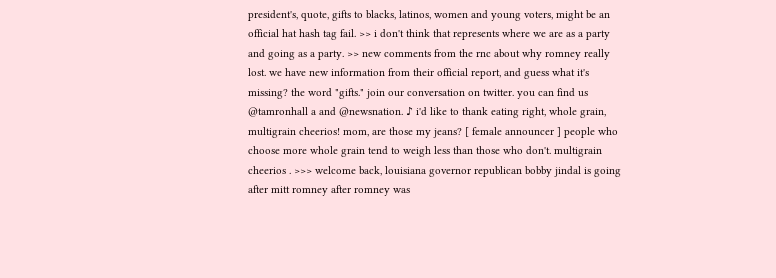president's, quote, gifts to blacks, latinos, women and young voters, might be an official hat hash tag fail. >> i don't think that represents where we are as a party and going as a party. >> new comments from the rnc about why romney really lost. we have new information from their official report, and guess what it's missing? the word "gifts." join our conversation on twitter. you can find us @tamronhall a and @newsnation. ♪ i'd like to thank eating right, whole grain, multigrain cheerios! mom, are those my jeans? [ female announcer ] people who choose more whole grain tend to weigh less than those who don't. multigrain cheerios . >>> welcome back, louisiana governor republican bobby jindal is going after mitt romney after romney was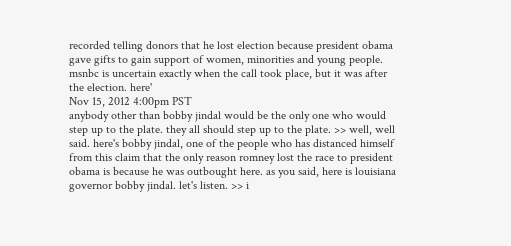recorded telling donors that he lost election because president obama gave gifts to gain support of women, minorities and young people. msnbc is uncertain exactly when the call took place, but it was after the election. here'
Nov 15, 2012 4:00pm PST
anybody other than bobby jindal would be the only one who would step up to the plate. they all should step up to the plate. >> well, well said. here's bobby jindal, one of the people who has distanced himself from this claim that the only reason romney lost the race to president obama is because he was outbought here. as you said, here is louisiana governor bobby jindal. let's listen. >> i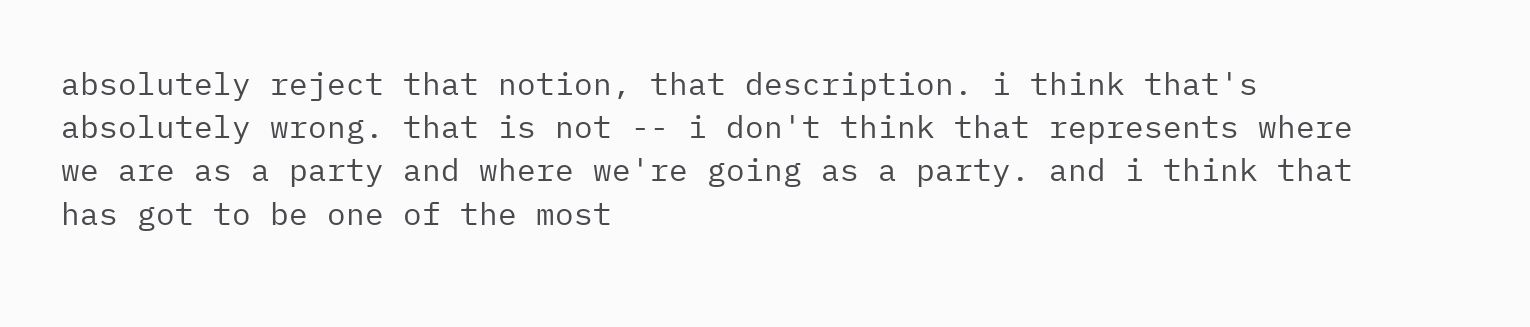absolutely reject that notion, that description. i think that's absolutely wrong. that is not -- i don't think that represents where we are as a party and where we're going as a party. and i think that has got to be one of the most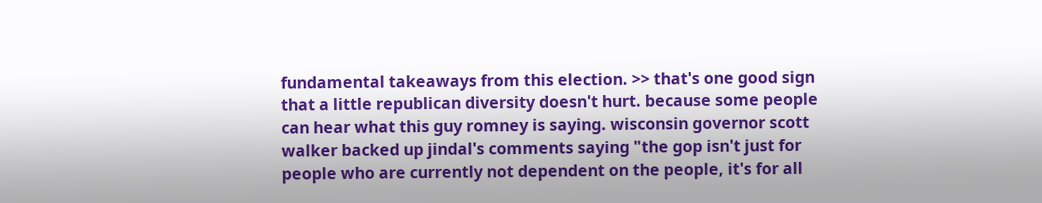fundamental takeaways from this election. >> that's one good sign that a little republican diversity doesn't hurt. because some people can hear what this guy romney is saying. wisconsin governor scott walker backed up jindal's comments saying "the gop isn't just for people who are currently not dependent on the people, it's for all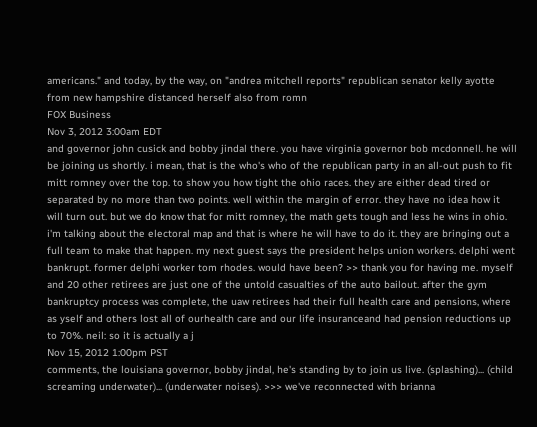americans." and today, by the way, on "andrea mitchell reports" republican senator kelly ayotte from new hampshire distanced herself also from romn
FOX Business
Nov 3, 2012 3:00am EDT
and governor john cusick and bobby jindal there. you have virginia governor bob mcdonnell. he will be joining us shortly. i mean, that is the who's who of the republican party in an all-out push to fit mitt romney over the top. to show you how tight the ohio races. they are either dead tired or separated by no more than two points. well within the margin of error. they have no idea how it will turn out. but we do know that for mitt romney, the math gets tough and less he wins in ohio. i'm talking about the electoral map and that is where he will have to do it. they are bringing out a full team to make that happen. my next guest says the president helps union workers. delphi went bankrupt. former delphi worker tom rhodes. would have been? >> thank you for having me. myself and 20 other retirees are just one of the untold casualties of the auto bailout. after the gym bankruptcy process was complete, the uaw retirees had their full health care and pensions, where as yself and others lost all of ourhealth care and our life insuranceand had pension reductions up to 70%. neil: so it is actually a j
Nov 15, 2012 1:00pm PST
comments, the louisiana governor, bobby jindal, he's standing by to join us live. (splashing)... (child screaming underwater)... (underwater noises). >>> we've reconnected with brianna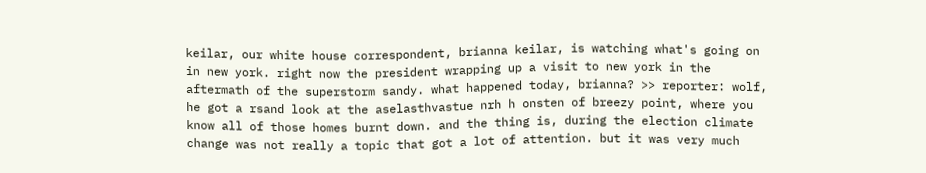keilar, our white house correspondent, brianna keilar, is watching what's going on in new york. right now the president wrapping up a visit to new york in the aftermath of the superstorm sandy. what happened today, brianna? >> reporter: wolf, he got a rsand look at the aselasthvastue nrh h onsten of breezy point, where you know all of those homes burnt down. and the thing is, during the election climate change was not really a topic that got a lot of attention. but it was very much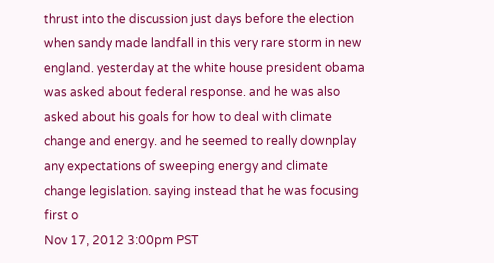thrust into the discussion just days before the election when sandy made landfall in this very rare storm in new england. yesterday at the white house president obama was asked about federal response. and he was also asked about his goals for how to deal with climate change and energy. and he seemed to really downplay any expectations of sweeping energy and climate change legislation. saying instead that he was focusing first o
Nov 17, 2012 3:00pm PST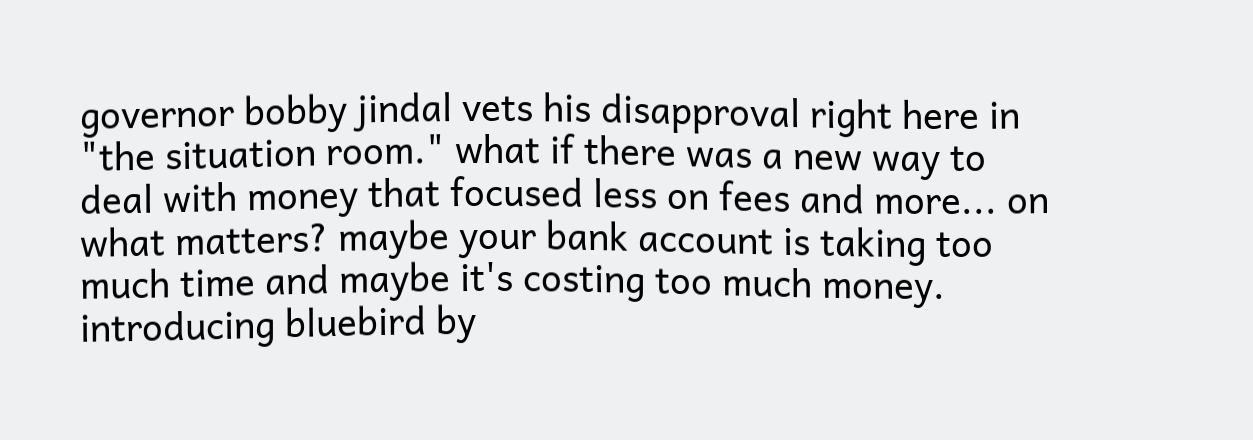governor bobby jindal vets his disapproval right here in "the situation room." what if there was a new way to deal with money that focused less on fees and more... on what matters? maybe your bank account is taking too much time and maybe it's costing too much money. introducing bluebird by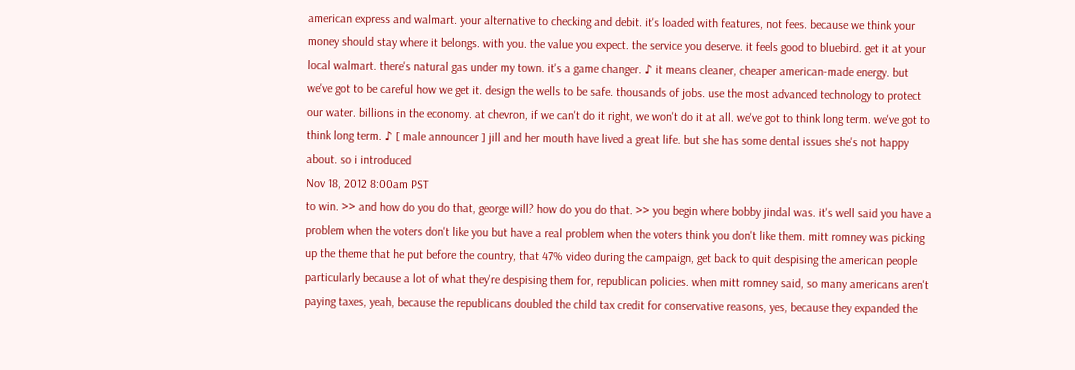american express and walmart. your alternative to checking and debit. it's loaded with features, not fees. because we think your money should stay where it belongs. with you. the value you expect. the service you deserve. it feels good to bluebird. get it at your local walmart. there's natural gas under my town. it's a game changer. ♪ it means cleaner, cheaper american-made energy. but we've got to be careful how we get it. design the wells to be safe. thousands of jobs. use the most advanced technology to protect our water. billions in the economy. at chevron, if we can't do it right, we won't do it at all. we've got to think long term. we've got to think long term. ♪ [ male announcer ] jill and her mouth have lived a great life. but she has some dental issues she's not happy about. so i introduced
Nov 18, 2012 8:00am PST
to win. >> and how do you do that, george will? how do you do that. >> you begin where bobby jindal was. it's well said you have a problem when the voters don't like you but have a real problem when the voters think you don't like them. mitt romney was picking up the theme that he put before the country, that 47% video during the campaign, get back to quit despising the american people particularly because a lot of what they're despising them for, republican policies. when mitt romney said, so many americans aren't paying taxes, yeah, because the republicans doubled the child tax credit for conservative reasons, yes, because they expanded the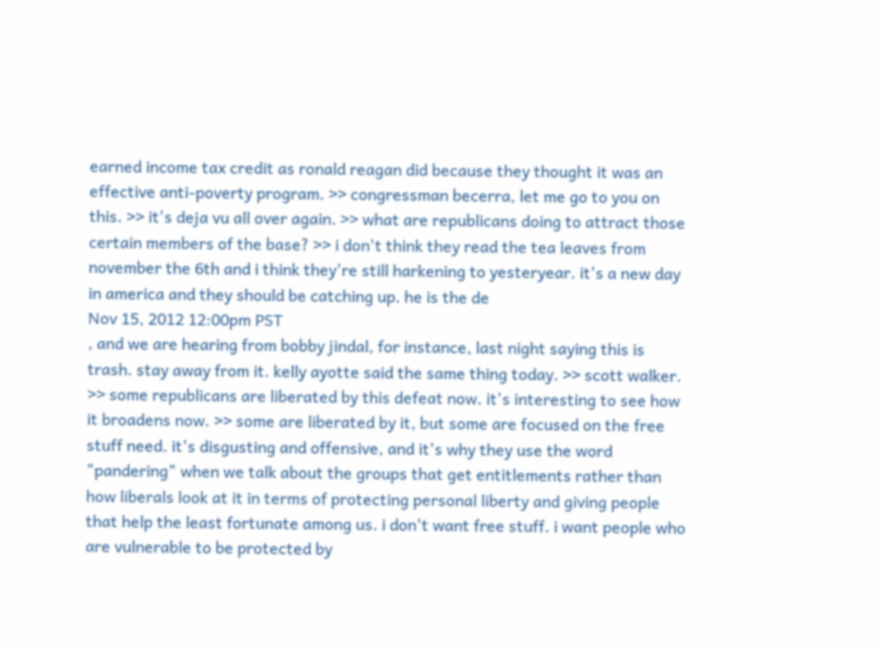earned income tax credit as ronald reagan did because they thought it was an effective anti-poverty program. >> congressman becerra, let me go to you on this. >> it's deja vu all over again. >> what are republicans doing to attract those certain members of the base? >> i don't think they read the tea leaves from november the 6th and i think they're still harkening to yesteryear. it's a new day in america and they should be catching up. he is the de
Nov 15, 2012 12:00pm PST
, and we are hearing from bobby jindal, for instance, last night saying this is trash. stay away from it. kelly ayotte said the same thing today. >> scott walker. >> some republicans are liberated by this defeat now. it's interesting to see how it broadens now. >> some are liberated by it, but some are focused on the free stuff need. it's disgusting and offensive, and it's why they use the word "pandering" when we talk about the groups that get entitlements rather than how liberals look at it in terms of protecting personal liberty and giving people that help the least fortunate among us. i don't want free stuff. i want people who are vulnerable to be protected by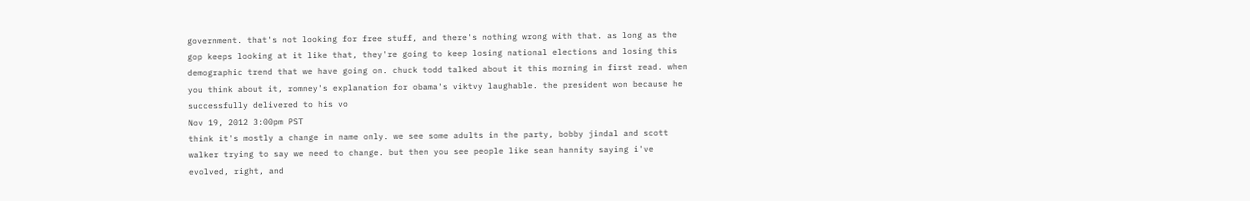government. that's not looking for free stuff, and there's nothing wrong with that. as long as the gop keeps looking at it like that, they're going to keep losing national elections and losing this demographic trend that we have going on. chuck todd talked about it this morning in first read. when you think about it, romney's explanation for obama's viktvy laughable. the president won because he successfully delivered to his vo
Nov 19, 2012 3:00pm PST
think it's mostly a change in name only. we see some adults in the party, bobby jindal and scott walker trying to say we need to change. but then you see people like sean hannity saying i've evolved, right, and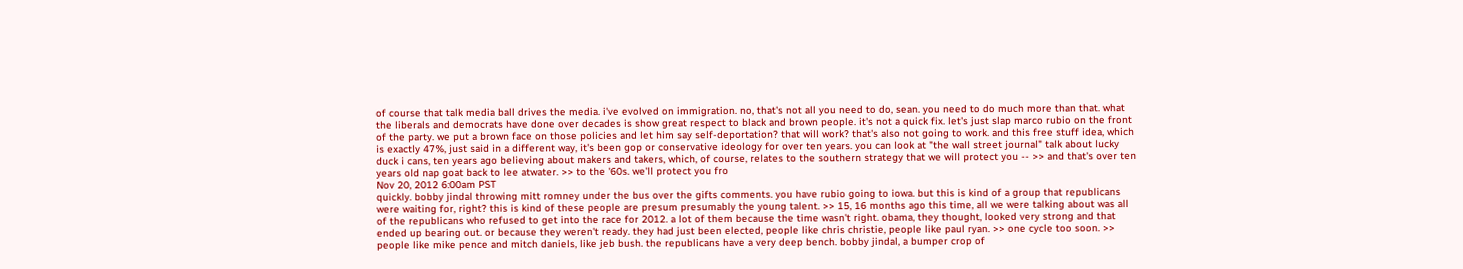of course that talk media ball drives the media. i've evolved on immigration. no, that's not all you need to do, sean. you need to do much more than that. what the liberals and democrats have done over decades is show great respect to black and brown people. it's not a quick fix. let's just slap marco rubio on the front of the party. we put a brown face on those policies and let him say self-deportation? that will work? that's also not going to work. and this free stuff idea, which is exactly 47%, just said in a different way, it's been gop or conservative ideology for over ten years. you can look at "the wall street journal" talk about lucky duck i cans, ten years ago believing about makers and takers, which, of course, relates to the southern strategy that we will protect you -- >> and that's over ten years old nap goat back to lee atwater. >> to the '60s. we'll protect you fro
Nov 20, 2012 6:00am PST
quickly. bobby jindal throwing mitt romney under the bus over the gifts comments. you have rubio going to iowa. but this is kind of a group that republicans were waiting for, right? this is kind of these people are presum presumably the young talent. >> 15, 16 months ago this time, all we were talking about was all of the republicans who refused to get into the race for 2012. a lot of them because the time wasn't right. obama, they thought, looked very strong and that ended up bearing out. or because they weren't ready. they had just been elected, people like chris christie, people like paul ryan. >> one cycle too soon. >> people like mike pence and mitch daniels, like jeb bush. the republicans have a very deep bench. bobby jindal, a bumper crop of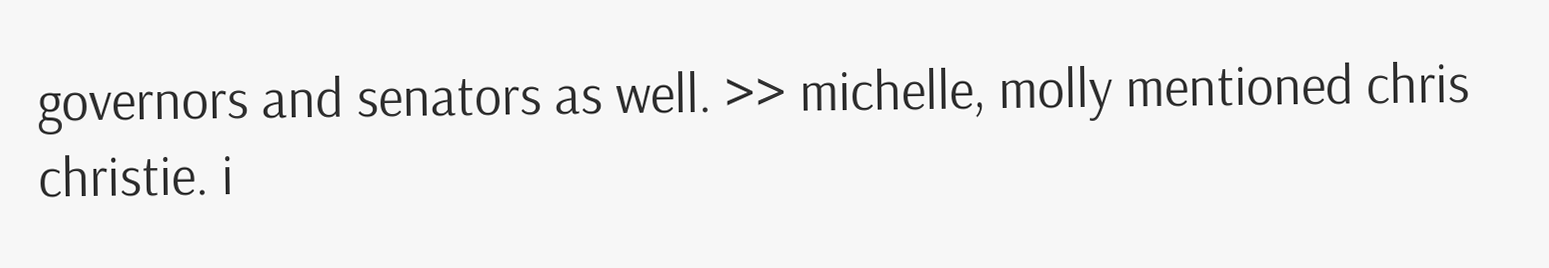governors and senators as well. >> michelle, molly mentioned chris christie. i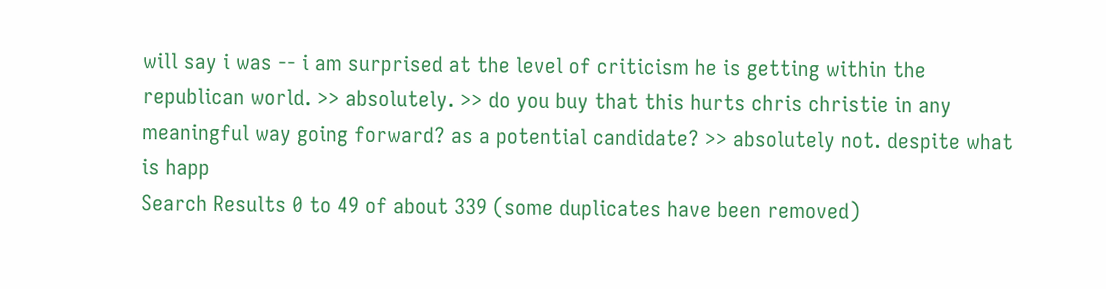will say i was -- i am surprised at the level of criticism he is getting within the republican world. >> absolutely. >> do you buy that this hurts chris christie in any meaningful way going forward? as a potential candidate? >> absolutely not. despite what is happ
Search Results 0 to 49 of about 339 (some duplicates have been removed)